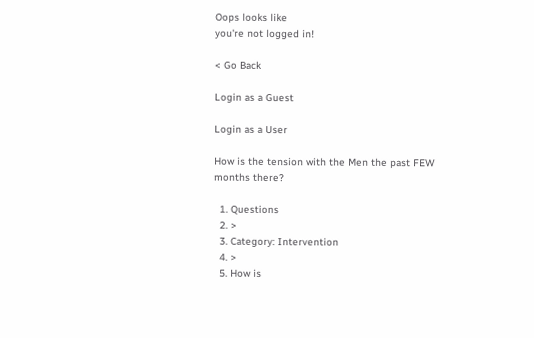Oops looks like
you're not logged in!

< Go Back

Login as a Guest

Login as a User

How is the tension with the Men the past FEW months there?

  1. Questions
  2. >
  3. Category: Intervention
  4. >
  5. How is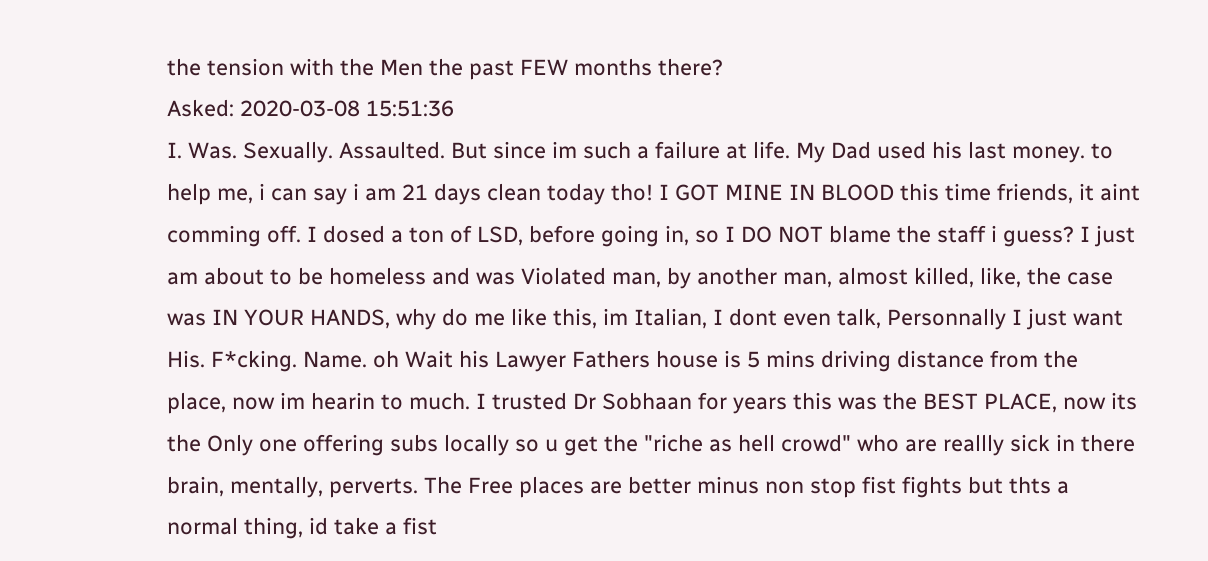the tension with the Men the past FEW months there?
Asked: 2020-03-08 15:51:36
I. Was. Sexually. Assaulted. But since im such a failure at life. My Dad used his last money. to help me, i can say i am 21 days clean today tho! I GOT MINE IN BLOOD this time friends, it aint comming off. I dosed a ton of LSD, before going in, so I DO NOT blame the staff i guess? I just am about to be homeless and was Violated man, by another man, almost killed, like, the case was IN YOUR HANDS, why do me like this, im Italian, I dont even talk, Personnally I just want His. F*cking. Name. oh Wait his Lawyer Fathers house is 5 mins driving distance from the place, now im hearin to much. I trusted Dr Sobhaan for years this was the BEST PLACE, now its the Only one offering subs locally so u get the "riche as hell crowd" who are reallly sick in there brain, mentally, perverts. The Free places are better minus non stop fist fights but thts a normal thing, id take a fist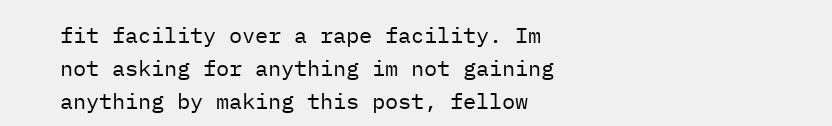fit facility over a rape facility. Im not asking for anything im not gaining anything by making this post, fellow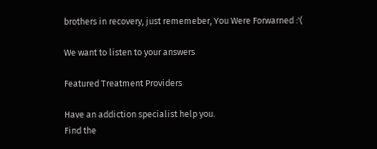brothers in recovery, just rememeber, You Were Forwarned :'(

We want to listen to your answers

Featured Treatment Providers

Have an addiction specialist help you.
Find the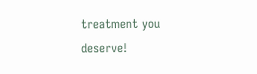treatment you deserve!